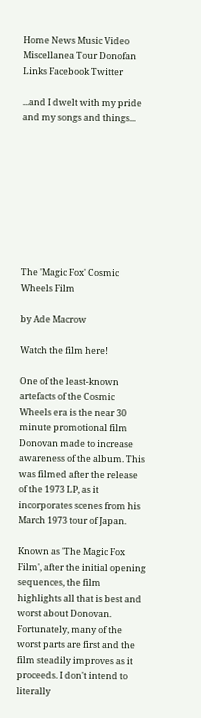Home News Music Video Miscellanea Tour Donofan Links Facebook Twitter

...and I dwelt with my pride and my songs and things...









The 'Magic Fox' Cosmic Wheels Film

by Ade Macrow

Watch the film here!

One of the least-known artefacts of the Cosmic Wheels era is the near 30 minute promotional film Donovan made to increase awareness of the album. This was filmed after the release of the 1973 LP, as it incorporates scenes from his March 1973 tour of Japan.

Known as 'The Magic Fox Film', after the initial opening sequences, the film highlights all that is best and worst about Donovan. Fortunately, many of the worst parts are first and the film steadily improves as it proceeds. I don't intend to literally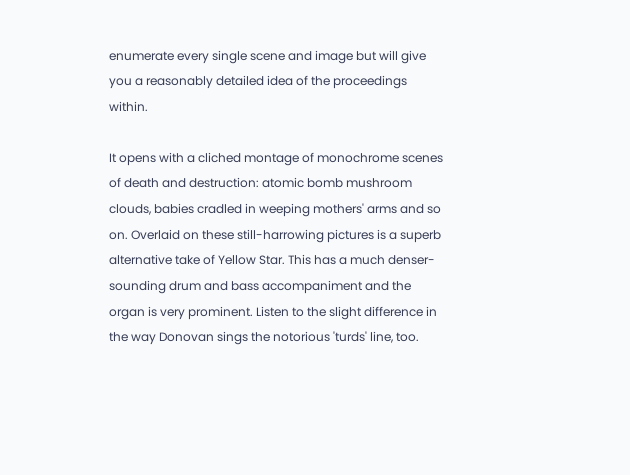enumerate every single scene and image but will give you a reasonably detailed idea of the proceedings within.

It opens with a cliched montage of monochrome scenes of death and destruction: atomic bomb mushroom clouds, babies cradled in weeping mothers' arms and so on. Overlaid on these still-harrowing pictures is a superb alternative take of Yellow Star. This has a much denser-sounding drum and bass accompaniment and the organ is very prominent. Listen to the slight difference in the way Donovan sings the notorious 'turds' line, too.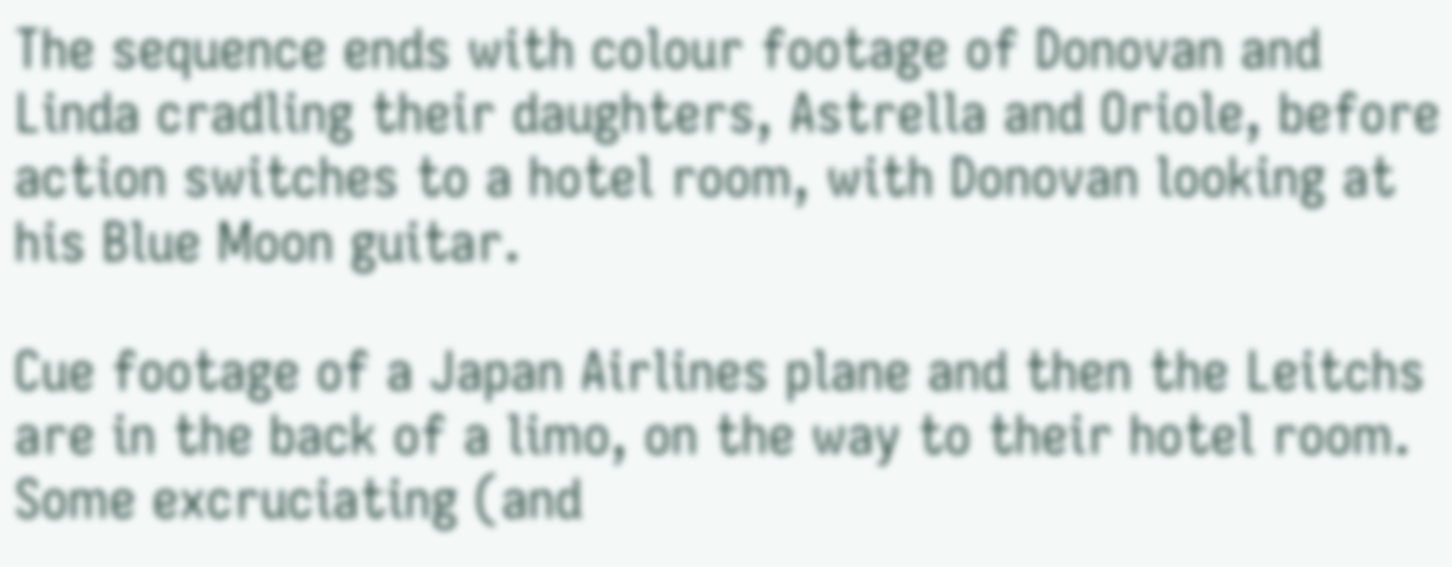The sequence ends with colour footage of Donovan and Linda cradling their daughters, Astrella and Oriole, before action switches to a hotel room, with Donovan looking at his Blue Moon guitar.

Cue footage of a Japan Airlines plane and then the Leitchs are in the back of a limo, on the way to their hotel room. Some excruciating (and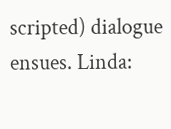scripted) dialogue ensues. Linda: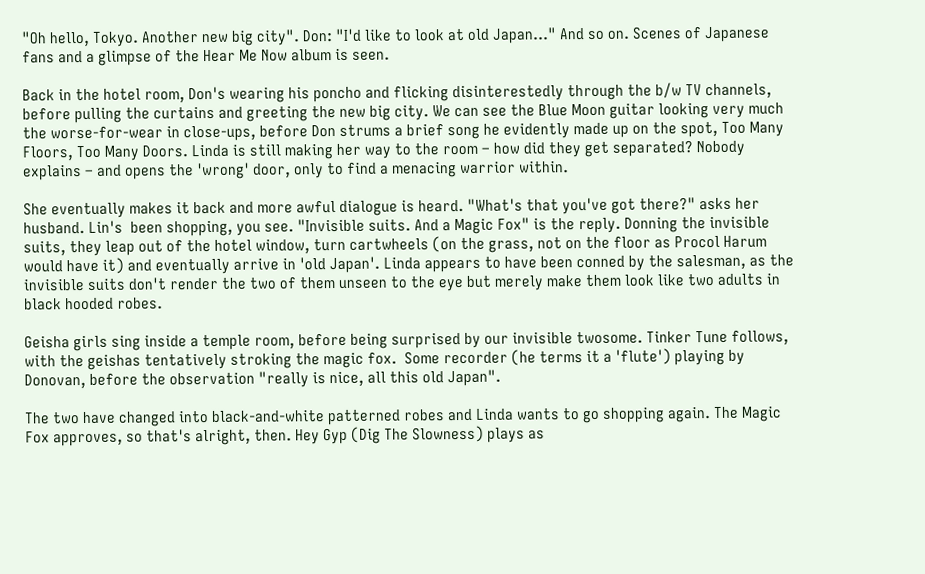"Oh hello, Tokyo. Another new big city". Don: "I'd like to look at old Japan..." And so on. Scenes of Japanese fans and a glimpse of the Hear Me Now album is seen.

Back in the hotel room, Don's wearing his poncho and flicking disinterestedly through the b/w TV channels, before pulling the curtains and greeting the new big city. We can see the Blue Moon guitar looking very much the worse-for-wear in close-ups, before Don strums a brief song he evidently made up on the spot, Too Many Floors, Too Many Doors. Linda is still making her way to the room – how did they get separated? Nobody explains – and opens the 'wrong' door, only to find a menacing warrior within.

She eventually makes it back and more awful dialogue is heard. "What's that you've got there?" asks her husband. Lin's  been shopping, you see. "Invisible suits. And a Magic Fox" is the reply. Donning the invisible suits, they leap out of the hotel window, turn cartwheels (on the grass, not on the floor as Procol Harum would have it) and eventually arrive in 'old Japan'. Linda appears to have been conned by the salesman, as the invisible suits don't render the two of them unseen to the eye but merely make them look like two adults in black hooded robes.

Geisha girls sing inside a temple room, before being surprised by our invisible twosome. Tinker Tune follows, with the geishas tentatively stroking the magic fox.  Some recorder (he terms it a 'flute') playing by Donovan, before the observation "really is nice, all this old Japan".

The two have changed into black-and-white patterned robes and Linda wants to go shopping again. The Magic Fox approves, so that's alright, then. Hey Gyp (Dig The Slowness) plays as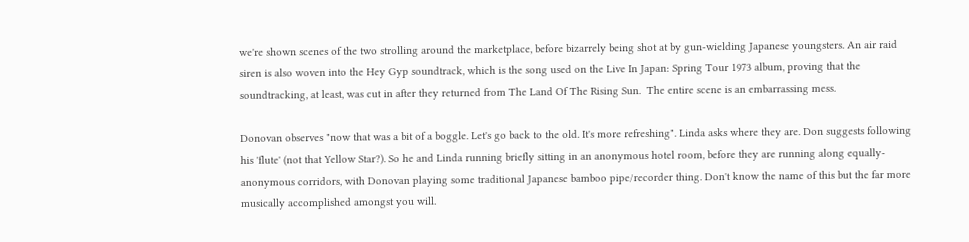we're shown scenes of the two strolling around the marketplace, before bizarrely being shot at by gun-wielding Japanese youngsters. An air raid siren is also woven into the Hey Gyp soundtrack, which is the song used on the Live In Japan: Spring Tour 1973 album, proving that the soundtracking, at least, was cut in after they returned from The Land Of The Rising Sun.  The entire scene is an embarrassing mess.

Donovan observes "now that was a bit of a boggle. Let's go back to the old. It's more refreshing". Linda asks where they are. Don suggests following his 'flute' (not that Yellow Star?). So he and Linda running briefly sitting in an anonymous hotel room, before they are running along equally-anonymous corridors, with Donovan playing some traditional Japanese bamboo pipe/recorder thing. Don't know the name of this but the far more musically accomplished amongst you will.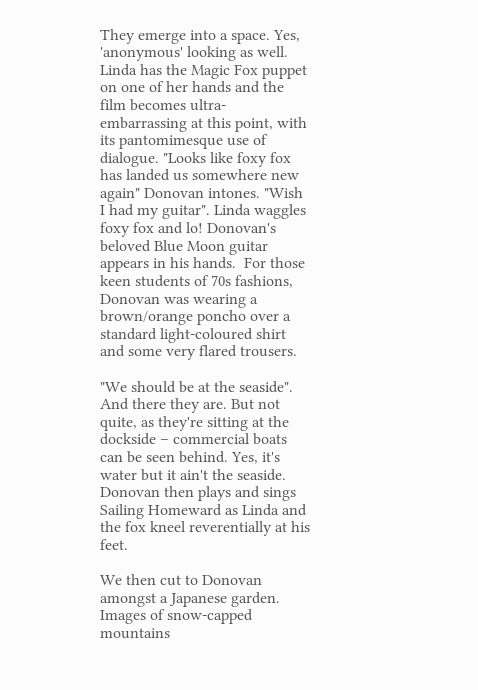They emerge into a space. Yes, 'anonymous' looking as well. Linda has the Magic Fox puppet on one of her hands and the film becomes ultra-embarrassing at this point, with its pantomimesque use of dialogue. "Looks like foxy fox has landed us somewhere new again" Donovan intones. "Wish I had my guitar". Linda waggles foxy fox and lo! Donovan's beloved Blue Moon guitar appears in his hands.  For those keen students of 70s fashions, Donovan was wearing a brown/orange poncho over a standard light-coloured shirt and some very flared trousers.

"We should be at the seaside". And there they are. But not quite, as they're sitting at the dockside – commercial boats can be seen behind. Yes, it's water but it ain't the seaside. Donovan then plays and sings Sailing Homeward as Linda and the fox kneel reverentially at his feet.

We then cut to Donovan amongst a Japanese garden. Images of snow-capped mountains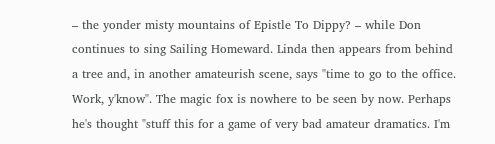– the yonder misty mountains of Epistle To Dippy? – while Don continues to sing Sailing Homeward. Linda then appears from behind a tree and, in another amateurish scene, says "time to go to the office. Work, y'know". The magic fox is nowhere to be seen by now. Perhaps he's thought "stuff this for a game of very bad amateur dramatics. I'm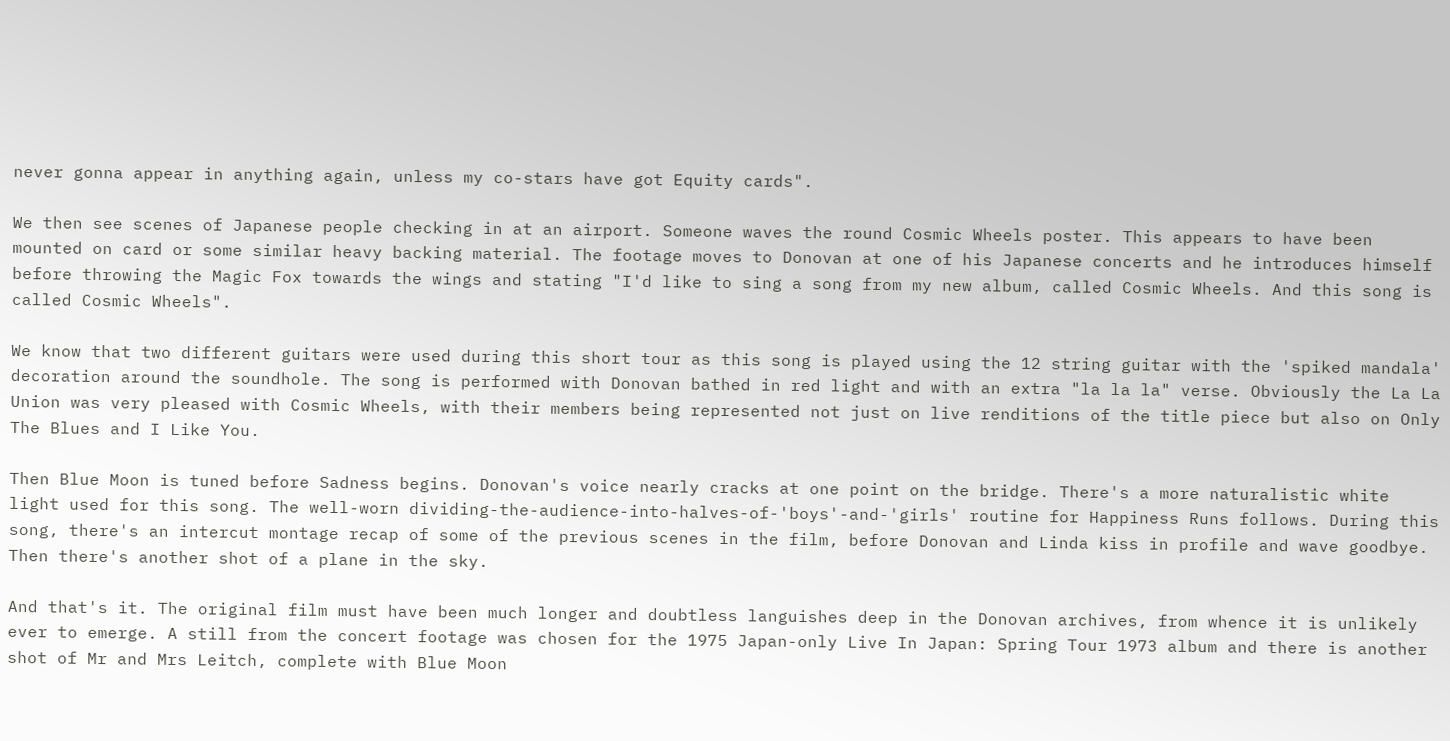never gonna appear in anything again, unless my co-stars have got Equity cards".

We then see scenes of Japanese people checking in at an airport. Someone waves the round Cosmic Wheels poster. This appears to have been mounted on card or some similar heavy backing material. The footage moves to Donovan at one of his Japanese concerts and he introduces himself before throwing the Magic Fox towards the wings and stating "I'd like to sing a song from my new album, called Cosmic Wheels. And this song is called Cosmic Wheels".

We know that two different guitars were used during this short tour as this song is played using the 12 string guitar with the 'spiked mandala' decoration around the soundhole. The song is performed with Donovan bathed in red light and with an extra "la la la" verse. Obviously the La La Union was very pleased with Cosmic Wheels, with their members being represented not just on live renditions of the title piece but also on Only The Blues and I Like You.

Then Blue Moon is tuned before Sadness begins. Donovan's voice nearly cracks at one point on the bridge. There's a more naturalistic white light used for this song. The well-worn dividing-the-audience-into-halves-of-'boys'-and-'girls' routine for Happiness Runs follows. During this song, there's an intercut montage recap of some of the previous scenes in the film, before Donovan and Linda kiss in profile and wave goodbye. Then there's another shot of a plane in the sky.

And that's it. The original film must have been much longer and doubtless languishes deep in the Donovan archives, from whence it is unlikely ever to emerge. A still from the concert footage was chosen for the 1975 Japan-only Live In Japan: Spring Tour 1973 album and there is another shot of Mr and Mrs Leitch, complete with Blue Moon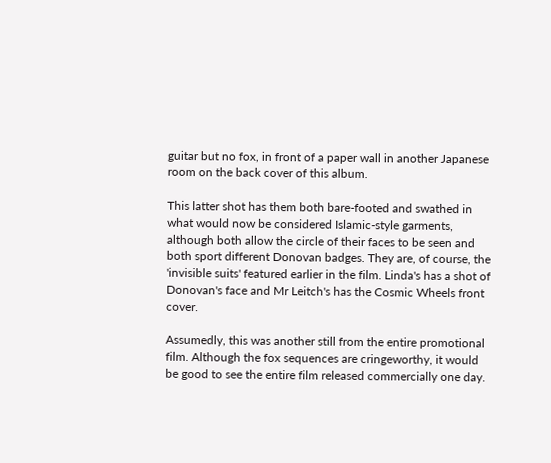guitar but no fox, in front of a paper wall in another Japanese room on the back cover of this album.

This latter shot has them both bare-footed and swathed in what would now be considered Islamic-style garments, although both allow the circle of their faces to be seen and both sport different Donovan badges. They are, of course, the 'invisible suits' featured earlier in the film. Linda's has a shot of Donovan's face and Mr Leitch's has the Cosmic Wheels front cover.

Assumedly, this was another still from the entire promotional film. Although the fox sequences are cringeworthy, it would be good to see the entire film released commercially one day.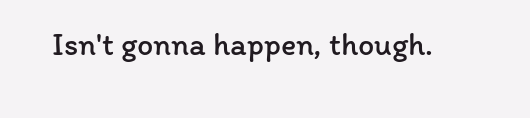Isn't gonna happen, though.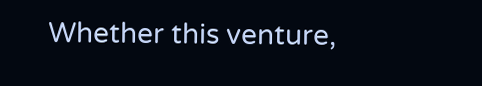Whether this venture,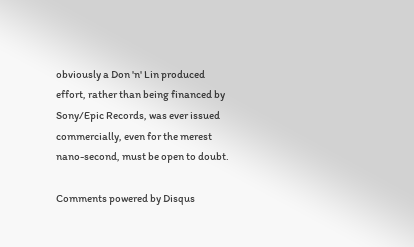obviously a Don 'n' Lin produced effort, rather than being financed by Sony/Epic Records, was ever issued commercially, even for the merest nano-second, must be open to doubt.

Comments powered by Disqus